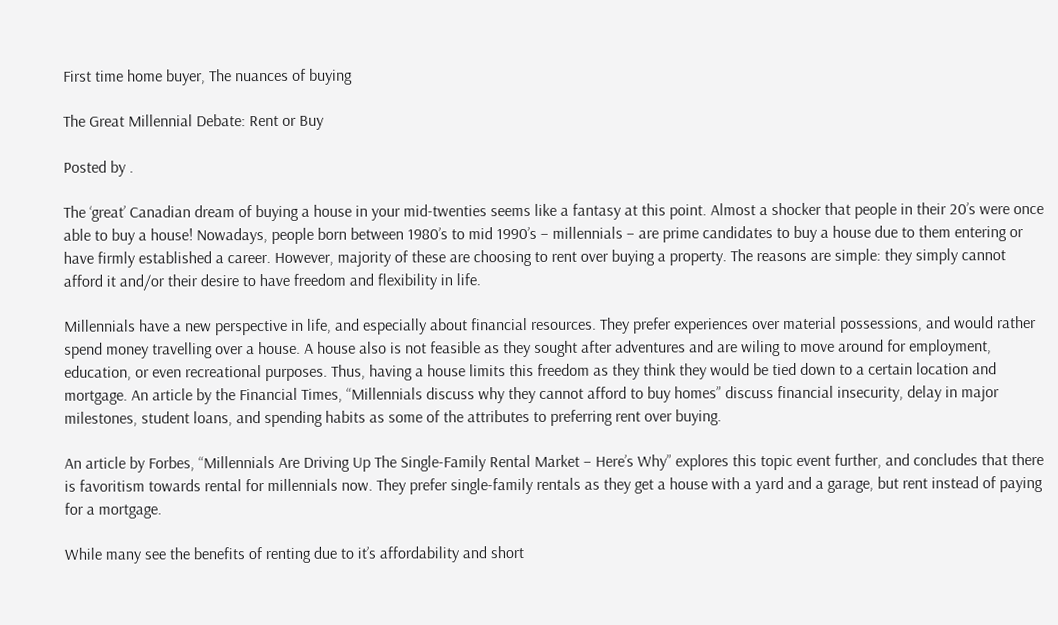First time home buyer, The nuances of buying

The Great Millennial Debate: Rent or Buy

Posted by .

The ‘great’ Canadian dream of buying a house in your mid-twenties seems like a fantasy at this point. Almost a shocker that people in their 20’s were once able to buy a house! Nowadays, people born between 1980’s to mid 1990’s – millennials – are prime candidates to buy a house due to them entering or have firmly established a career. However, majority of these are choosing to rent over buying a property. The reasons are simple: they simply cannot afford it and/or their desire to have freedom and flexibility in life.

Millennials have a new perspective in life, and especially about financial resources. They prefer experiences over material possessions, and would rather spend money travelling over a house. A house also is not feasible as they sought after adventures and are wiling to move around for employment, education, or even recreational purposes. Thus, having a house limits this freedom as they think they would be tied down to a certain location and mortgage. An article by the Financial Times, “Millennials discuss why they cannot afford to buy homes” discuss financial insecurity, delay in major milestones, student loans, and spending habits as some of the attributes to preferring rent over buying.

An article by Forbes, “Millennials Are Driving Up The Single-Family Rental Market – Here’s Why” explores this topic event further, and concludes that there is favoritism towards rental for millennials now. They prefer single-family rentals as they get a house with a yard and a garage, but rent instead of paying for a mortgage.

While many see the benefits of renting due to it’s affordability and short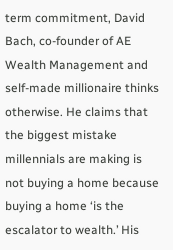term commitment, David Bach, co-founder of AE Wealth Management and self-made millionaire thinks otherwise. He claims that the biggest mistake millennials are making is not buying a home because buying a home ‘is the escalator to wealth.’ His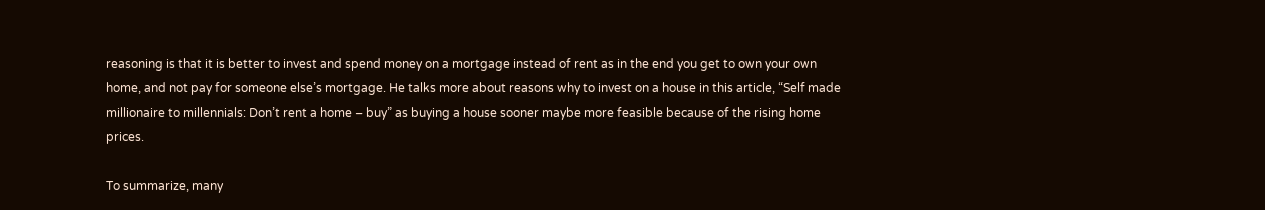reasoning is that it is better to invest and spend money on a mortgage instead of rent as in the end you get to own your own home, and not pay for someone else’s mortgage. He talks more about reasons why to invest on a house in this article, “Self made millionaire to millennials: Don’t rent a home – buy” as buying a house sooner maybe more feasible because of the rising home prices.

To summarize, many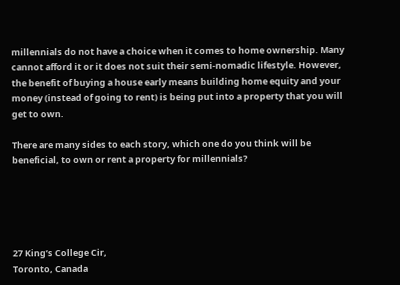millennials do not have a choice when it comes to home ownership. Many cannot afford it or it does not suit their semi-nomadic lifestyle. However, the benefit of buying a house early means building home equity and your money (instead of going to rent) is being put into a property that you will get to own.

There are many sides to each story, which one do you think will be beneficial, to own or rent a property for millennials?





27 King’s College Cir,
Toronto, Canada